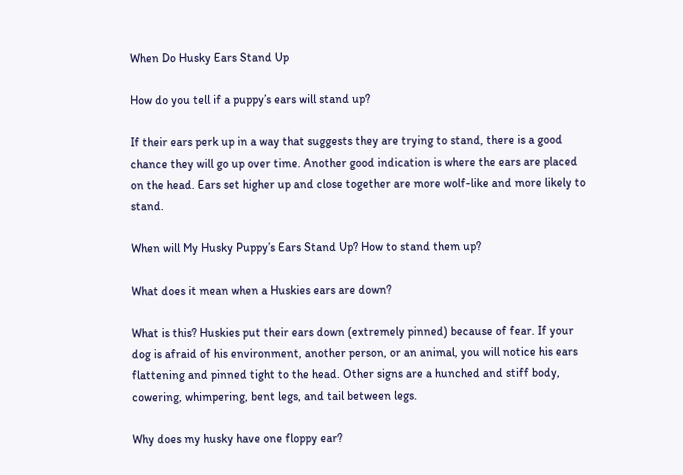When Do Husky Ears Stand Up

How do you tell if a puppy’s ears will stand up?

If their ears perk up in a way that suggests they are trying to stand, there is a good chance they will go up over time. Another good indication is where the ears are placed on the head. Ears set higher up and close together are more wolf-like and more likely to stand.

When will My Husky Puppy’s Ears Stand Up? How to stand them up?

What does it mean when a Huskies ears are down?

What is this? Huskies put their ears down (extremely pinned) because of fear. If your dog is afraid of his environment, another person, or an animal, you will notice his ears flattening and pinned tight to the head. Other signs are a hunched and stiff body, cowering, whimpering, bent legs, and tail between legs.

Why does my husky have one floppy ear?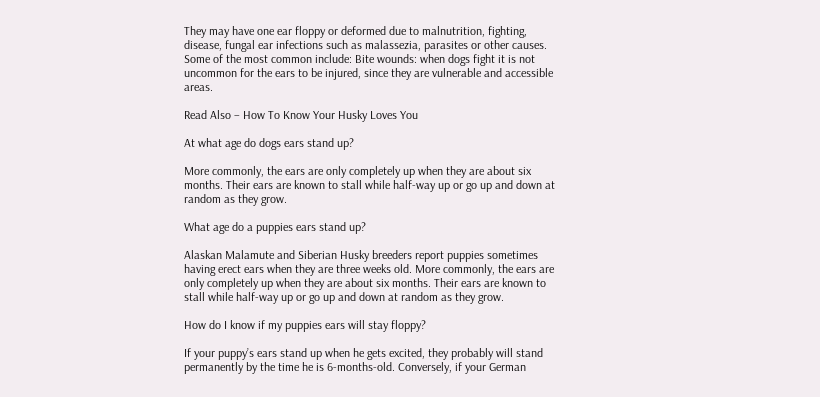They may have one ear floppy or deformed due to malnutrition, fighting, disease, fungal ear infections such as malassezia, parasites or other causes. Some of the most common include: Bite wounds: when dogs fight it is not uncommon for the ears to be injured, since they are vulnerable and accessible areas.

Read Also – How To Know Your Husky Loves You

At what age do dogs ears stand up?

More commonly, the ears are only completely up when they are about six months. Their ears are known to stall while half-way up or go up and down at random as they grow.

What age do a puppies ears stand up?

Alaskan Malamute and Siberian Husky breeders report puppies sometimes having erect ears when they are three weeks old. More commonly, the ears are only completely up when they are about six months. Their ears are known to stall while half-way up or go up and down at random as they grow.

How do I know if my puppies ears will stay floppy?

If your puppy’s ears stand up when he gets excited, they probably will stand permanently by the time he is 6-months-old. Conversely, if your German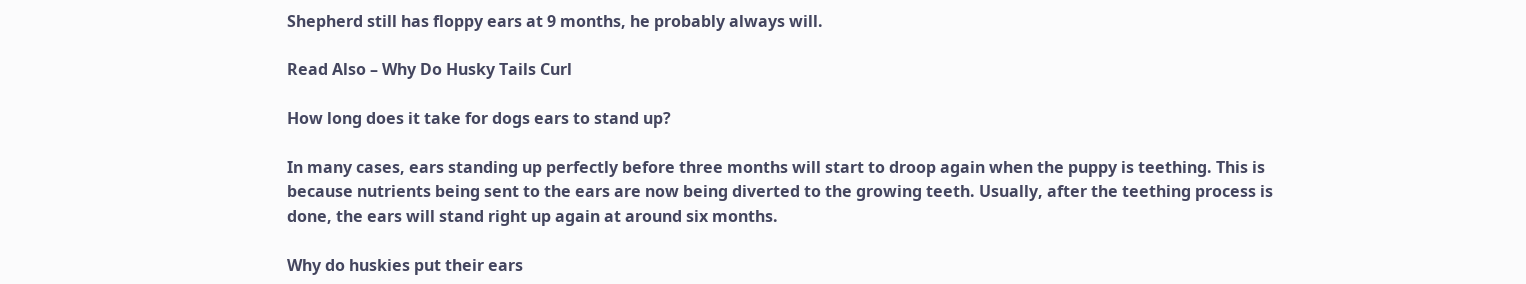Shepherd still has floppy ears at 9 months, he probably always will.

Read Also – Why Do Husky Tails Curl

How long does it take for dogs ears to stand up?

In many cases, ears standing up perfectly before three months will start to droop again when the puppy is teething. This is because nutrients being sent to the ears are now being diverted to the growing teeth. Usually, after the teething process is done, the ears will stand right up again at around six months.

Why do huskies put their ears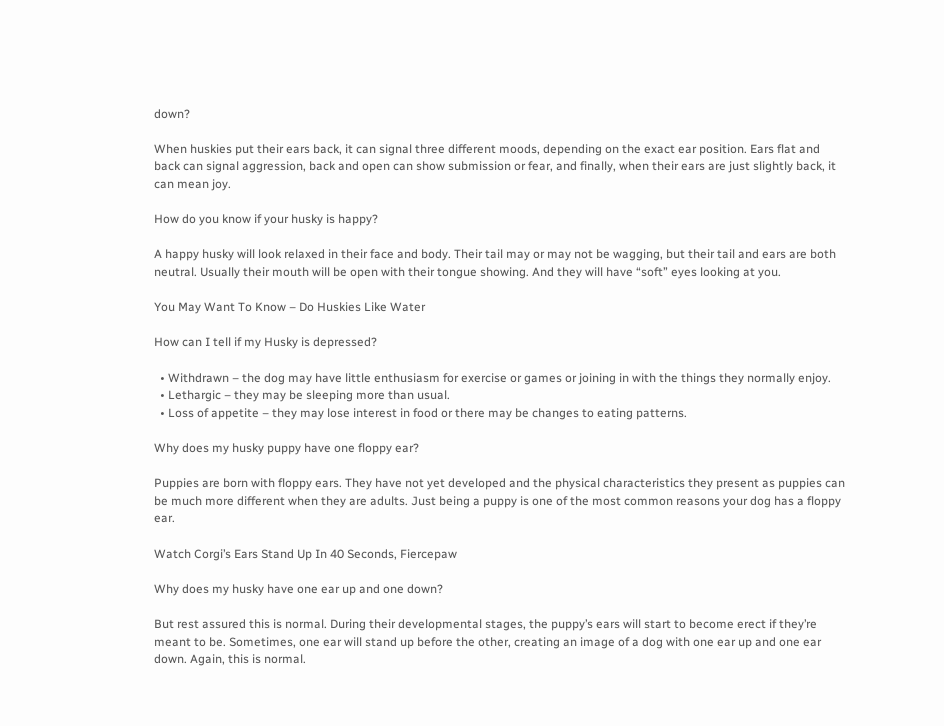down?

When huskies put their ears back, it can signal three different moods, depending on the exact ear position. Ears flat and back can signal aggression, back and open can show submission or fear, and finally, when their ears are just slightly back, it can mean joy.

How do you know if your husky is happy?

A happy husky will look relaxed in their face and body. Their tail may or may not be wagging, but their tail and ears are both neutral. Usually their mouth will be open with their tongue showing. And they will have “soft” eyes looking at you.

You May Want To Know – Do Huskies Like Water

How can I tell if my Husky is depressed?

  • Withdrawn – the dog may have little enthusiasm for exercise or games or joining in with the things they normally enjoy.
  • Lethargic – they may be sleeping more than usual.
  • Loss of appetite – they may lose interest in food or there may be changes to eating patterns.

Why does my husky puppy have one floppy ear?

Puppies are born with floppy ears. They have not yet developed and the physical characteristics they present as puppies can be much more different when they are adults. Just being a puppy is one of the most common reasons your dog has a floppy ear.

Watch Corgi’s Ears Stand Up In 40 Seconds, Fiercepaw

Why does my husky have one ear up and one down?

But rest assured this is normal. During their developmental stages, the puppy’s ears will start to become erect if they’re meant to be. Sometimes, one ear will stand up before the other, creating an image of a dog with one ear up and one ear down. Again, this is normal.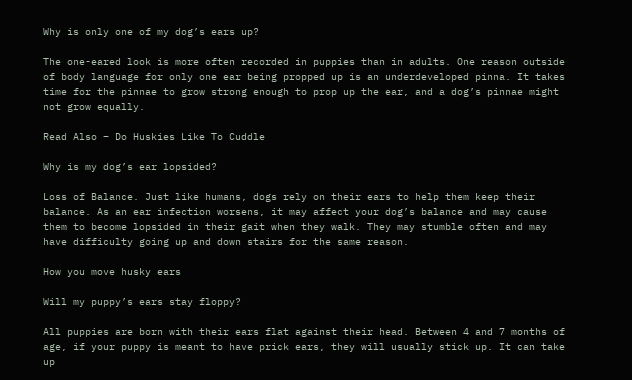Why is only one of my dog’s ears up?

The one-eared look is more often recorded in puppies than in adults. One reason outside of body language for only one ear being propped up is an underdeveloped pinna. It takes time for the pinnae to grow strong enough to prop up the ear, and a dog’s pinnae might not grow equally.

Read Also – Do Huskies Like To Cuddle

Why is my dog’s ear lopsided?

Loss of Balance. Just like humans, dogs rely on their ears to help them keep their balance. As an ear infection worsens, it may affect your dog’s balance and may cause them to become lopsided in their gait when they walk. They may stumble often and may have difficulty going up and down stairs for the same reason.

How you move husky ears

Will my puppy’s ears stay floppy?

All puppies are born with their ears flat against their head. Between 4 and 7 months of age, if your puppy is meant to have prick ears, they will usually stick up. It can take up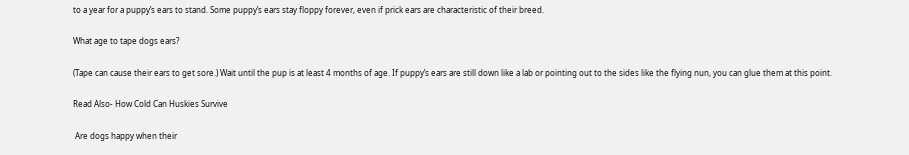to a year for a puppy’s ears to stand. Some puppy’s ears stay floppy forever, even if prick ears are characteristic of their breed.

What age to tape dogs ears?

(Tape can cause their ears to get sore.) Wait until the pup is at least 4 months of age. If puppy’s ears are still down like a lab or pointing out to the sides like the flying nun, you can glue them at this point.

Read Also- How Cold Can Huskies Survive

 Are dogs happy when their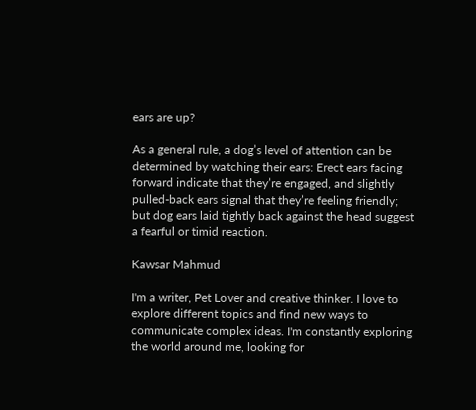ears are up?

As a general rule, a dog’s level of attention can be determined by watching their ears: Erect ears facing forward indicate that they’re engaged, and slightly pulled-back ears signal that they’re feeling friendly; but dog ears laid tightly back against the head suggest a fearful or timid reaction.

Kawsar Mahmud

I'm a writer, Pet Lover and creative thinker. I love to explore different topics and find new ways to communicate complex ideas. I'm constantly exploring the world around me, looking for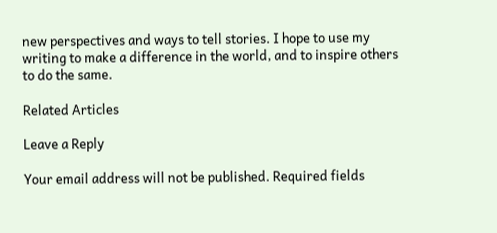new perspectives and ways to tell stories. I hope to use my writing to make a difference in the world, and to inspire others to do the same.

Related Articles

Leave a Reply

Your email address will not be published. Required fields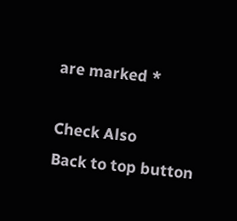are marked *

Check Also
Back to top button